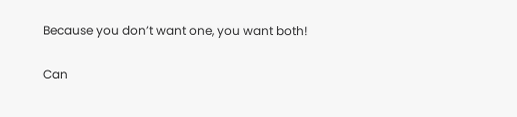Because you don’t want one, you want both!

Can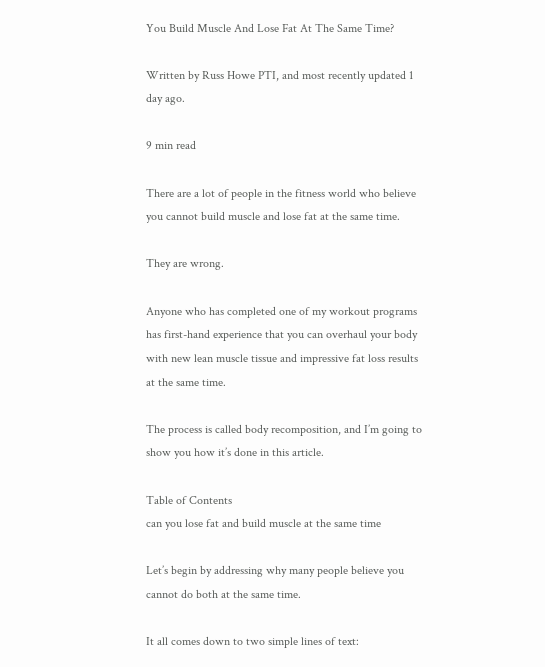You Build Muscle And Lose Fat At The Same Time?

Written by Russ Howe PTI, and most recently updated 1 day ago.

9 min read

There are a lot of people in the fitness world who believe you cannot build muscle and lose fat at the same time.

They are wrong.

Anyone who has completed one of my workout programs has first-hand experience that you can overhaul your body with new lean muscle tissue and impressive fat loss results at the same time.

The process is called body recomposition, and I’m going to show you how it’s done in this article.

Table of Contents
can you lose fat and build muscle at the same time

Let’s begin by addressing why many people believe you cannot do both at the same time.

It all comes down to two simple lines of text: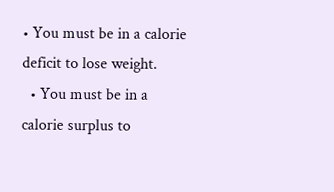• You must be in a calorie deficit to lose weight.
  • You must be in a calorie surplus to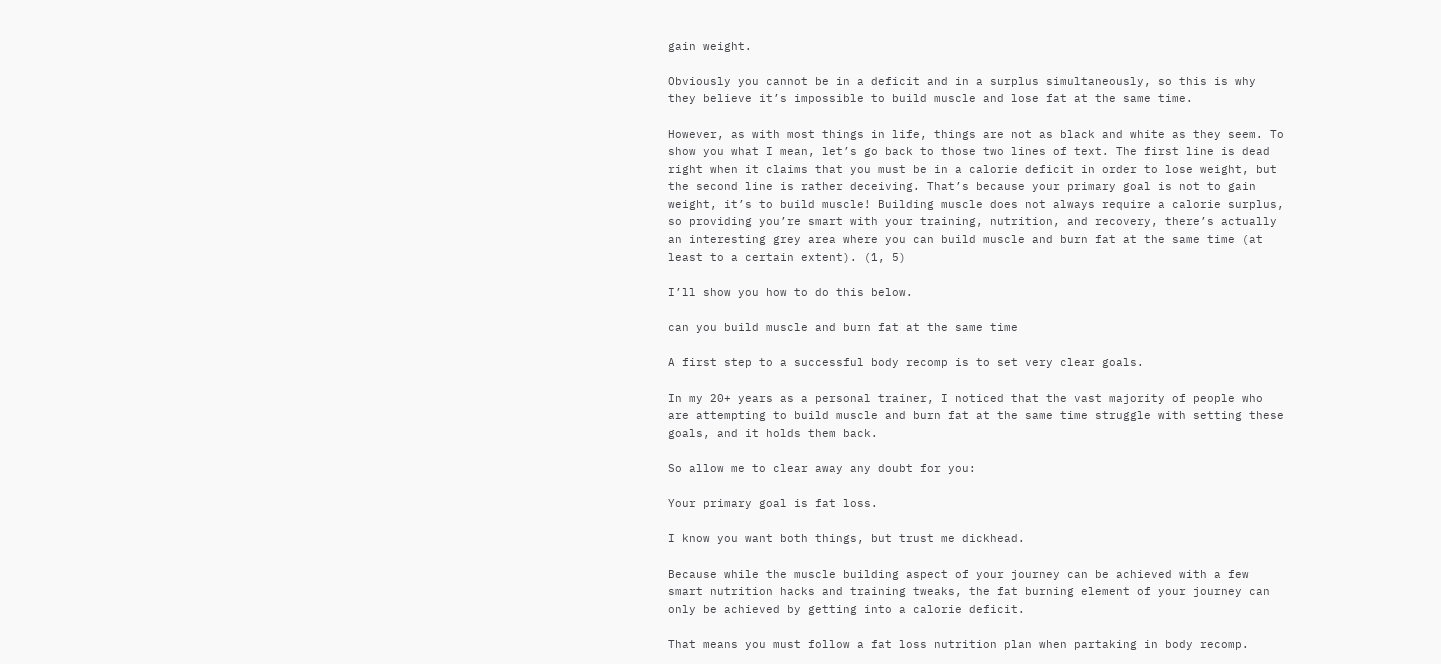gain weight.

Obviously you cannot be in a deficit and in a surplus simultaneously, so this is why they believe it’s impossible to build muscle and lose fat at the same time.

However, as with most things in life, things are not as black and white as they seem. To show you what I mean, let’s go back to those two lines of text. The first line is dead right when it claims that you must be in a calorie deficit in order to lose weight, but the second line is rather deceiving. That’s because your primary goal is not to gain weight, it’s to build muscle! Building muscle does not always require a calorie surplus, so providing you’re smart with your training, nutrition, and recovery, there’s actually an interesting grey area where you can build muscle and burn fat at the same time (at least to a certain extent). (1, 5)

I’ll show you how to do this below.

can you build muscle and burn fat at the same time

A first step to a successful body recomp is to set very clear goals.

In my 20+ years as a personal trainer, I noticed that the vast majority of people who are attempting to build muscle and burn fat at the same time struggle with setting these goals, and it holds them back.

So allow me to clear away any doubt for you:

Your primary goal is fat loss.

I know you want both things, but trust me dickhead.

Because while the muscle building aspect of your journey can be achieved with a few smart nutrition hacks and training tweaks, the fat burning element of your journey can only be achieved by getting into a calorie deficit.

That means you must follow a fat loss nutrition plan when partaking in body recomp.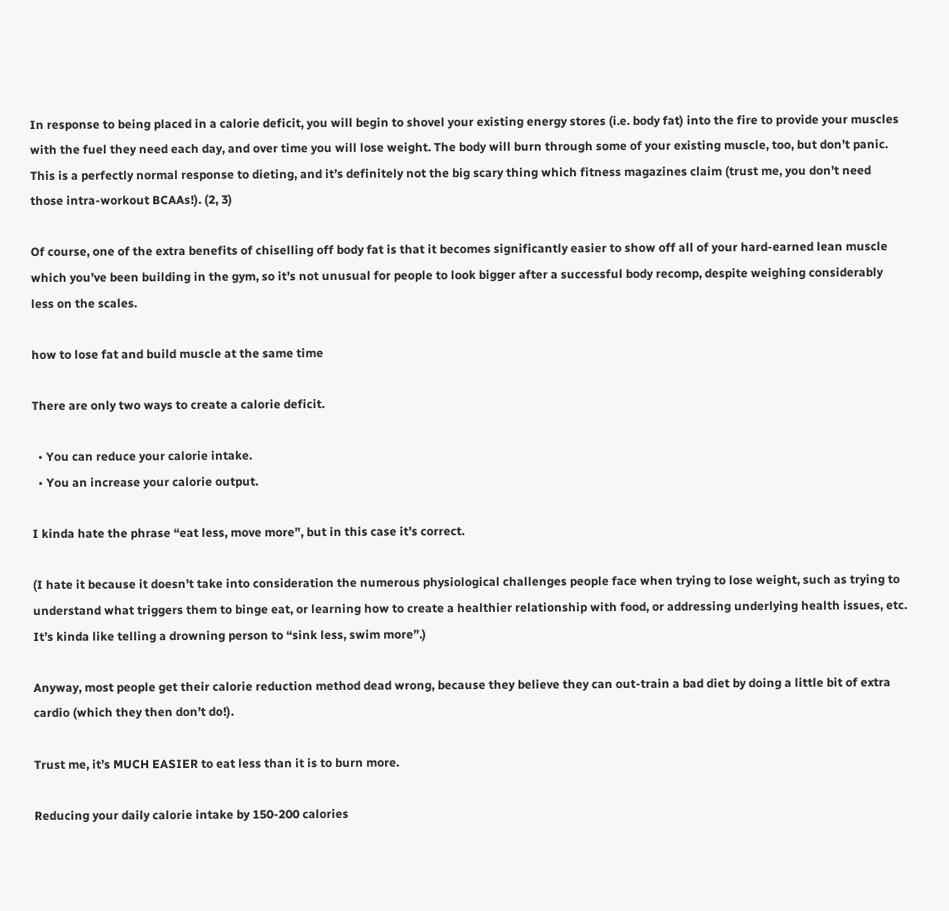In response to being placed in a calorie deficit, you will begin to shovel your existing energy stores (i.e. body fat) into the fire to provide your muscles with the fuel they need each day, and over time you will lose weight. The body will burn through some of your existing muscle, too, but don’t panic. This is a perfectly normal response to dieting, and it’s definitely not the big scary thing which fitness magazines claim (trust me, you don’t need those intra-workout BCAAs!). (2, 3)

Of course, one of the extra benefits of chiselling off body fat is that it becomes significantly easier to show off all of your hard-earned lean muscle which you’ve been building in the gym, so it’s not unusual for people to look bigger after a successful body recomp, despite weighing considerably less on the scales.

how to lose fat and build muscle at the same time

There are only two ways to create a calorie deficit.

  • You can reduce your calorie intake.
  • You an increase your calorie output.

I kinda hate the phrase “eat less, move more”, but in this case it’s correct.

(I hate it because it doesn’t take into consideration the numerous physiological challenges people face when trying to lose weight, such as trying to understand what triggers them to binge eat, or learning how to create a healthier relationship with food, or addressing underlying health issues, etc. It’s kinda like telling a drowning person to “sink less, swim more”.)

Anyway, most people get their calorie reduction method dead wrong, because they believe they can out-train a bad diet by doing a little bit of extra cardio (which they then don’t do!).

Trust me, it’s MUCH EASIER to eat less than it is to burn more.

Reducing your daily calorie intake by 150-200 calories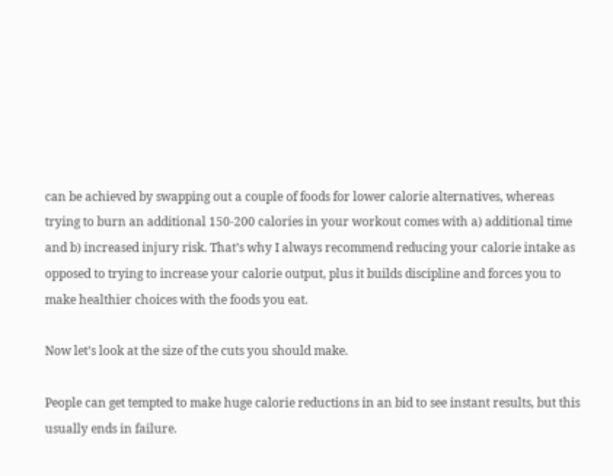can be achieved by swapping out a couple of foods for lower calorie alternatives, whereas trying to burn an additional 150-200 calories in your workout comes with a) additional time and b) increased injury risk. That’s why I always recommend reducing your calorie intake as opposed to trying to increase your calorie output, plus it builds discipline and forces you to make healthier choices with the foods you eat.

Now let’s look at the size of the cuts you should make.

People can get tempted to make huge calorie reductions in an bid to see instant results, but this usually ends in failure.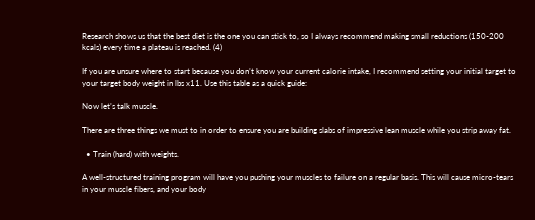Research shows us that the best diet is the one you can stick to, so I always recommend making small reductions (150-200 kcals) every time a plateau is reached. (4)

If you are unsure where to start because you don’t know your current calorie intake, I recommend setting your initial target to your target body weight in lbs x11. Use this table as a quick guide:

Now let’s talk muscle.

There are three things we must to in order to ensure you are building slabs of impressive lean muscle while you strip away fat.

  • Train (hard) with weights.

A well-structured training program will have you pushing your muscles to failure on a regular basis. This will cause micro-tears in your muscle fibers, and your body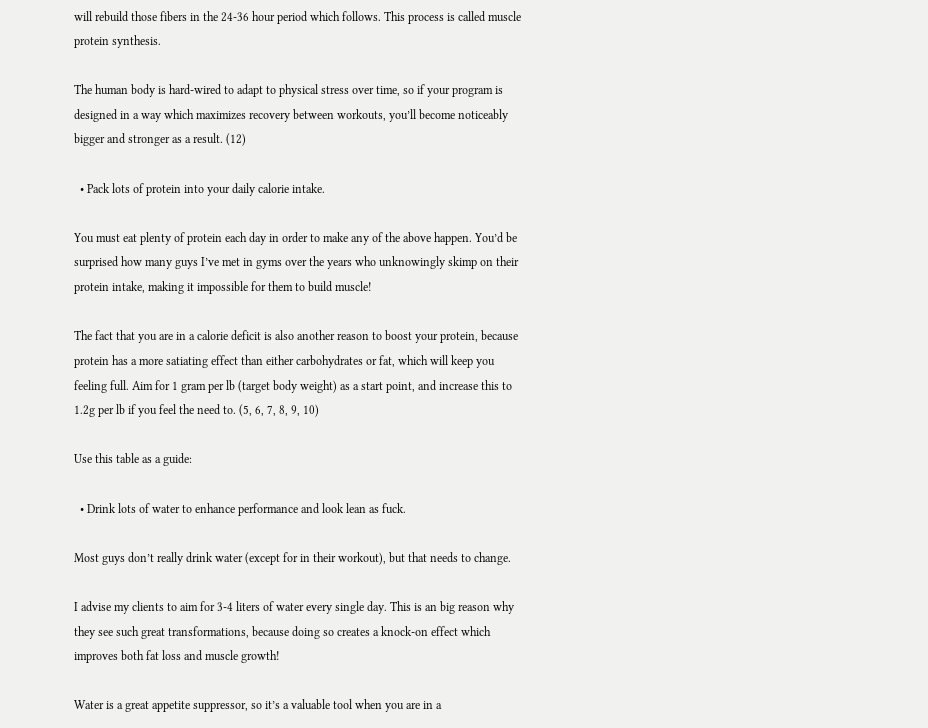will rebuild those fibers in the 24-36 hour period which follows. This process is called muscle protein synthesis.

The human body is hard-wired to adapt to physical stress over time, so if your program is designed in a way which maximizes recovery between workouts, you’ll become noticeably bigger and stronger as a result. (12)

  • Pack lots of protein into your daily calorie intake.

You must eat plenty of protein each day in order to make any of the above happen. You’d be surprised how many guys I’ve met in gyms over the years who unknowingly skimp on their protein intake, making it impossible for them to build muscle!

The fact that you are in a calorie deficit is also another reason to boost your protein, because protein has a more satiating effect than either carbohydrates or fat, which will keep you feeling full. Aim for 1 gram per lb (target body weight) as a start point, and increase this to 1.2g per lb if you feel the need to. (5, 6, 7, 8, 9, 10)

Use this table as a guide:

  • Drink lots of water to enhance performance and look lean as fuck.

Most guys don’t really drink water (except for in their workout), but that needs to change.

I advise my clients to aim for 3-4 liters of water every single day. This is an big reason why they see such great transformations, because doing so creates a knock-on effect which improves both fat loss and muscle growth!

Water is a great appetite suppressor, so it’s a valuable tool when you are in a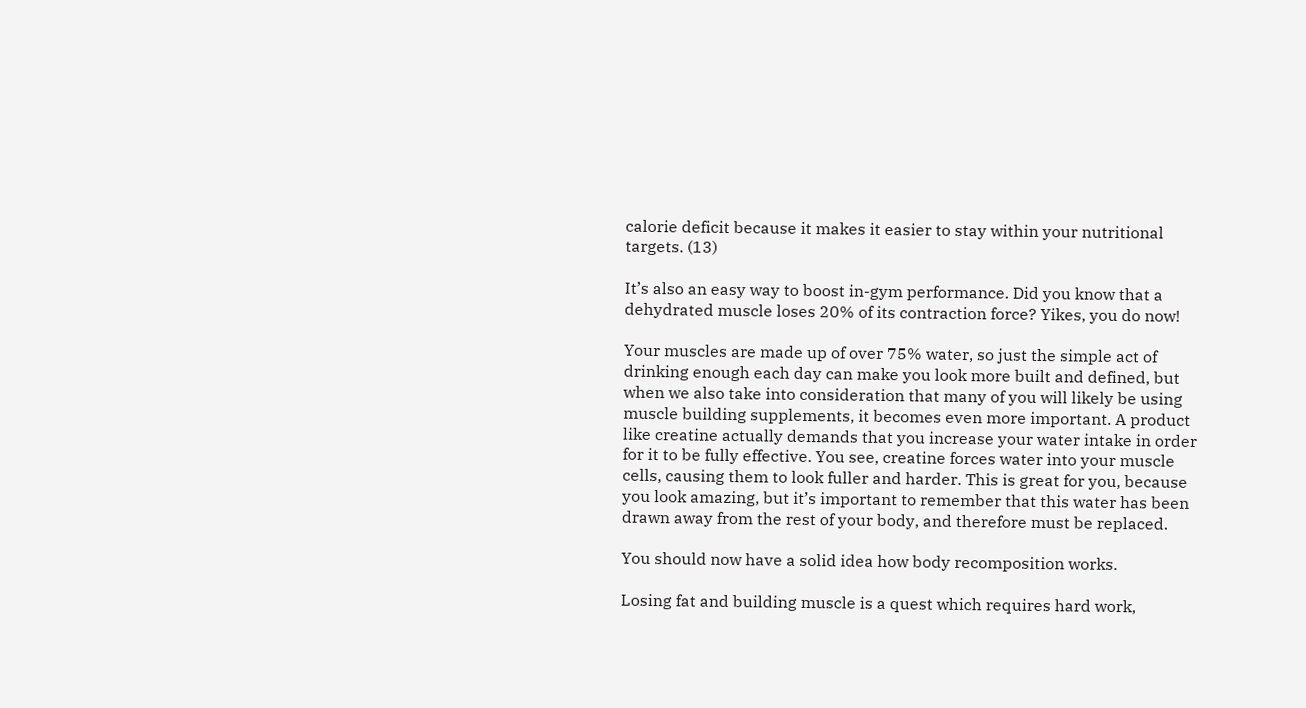calorie deficit because it makes it easier to stay within your nutritional targets. (13)

It’s also an easy way to boost in-gym performance. Did you know that a dehydrated muscle loses 20% of its contraction force? Yikes, you do now!

Your muscles are made up of over 75% water, so just the simple act of drinking enough each day can make you look more built and defined, but when we also take into consideration that many of you will likely be using muscle building supplements, it becomes even more important. A product like creatine actually demands that you increase your water intake in order for it to be fully effective. You see, creatine forces water into your muscle cells, causing them to look fuller and harder. This is great for you, because you look amazing, but it’s important to remember that this water has been drawn away from the rest of your body, and therefore must be replaced.

You should now have a solid idea how body recomposition works.

Losing fat and building muscle is a quest which requires hard work,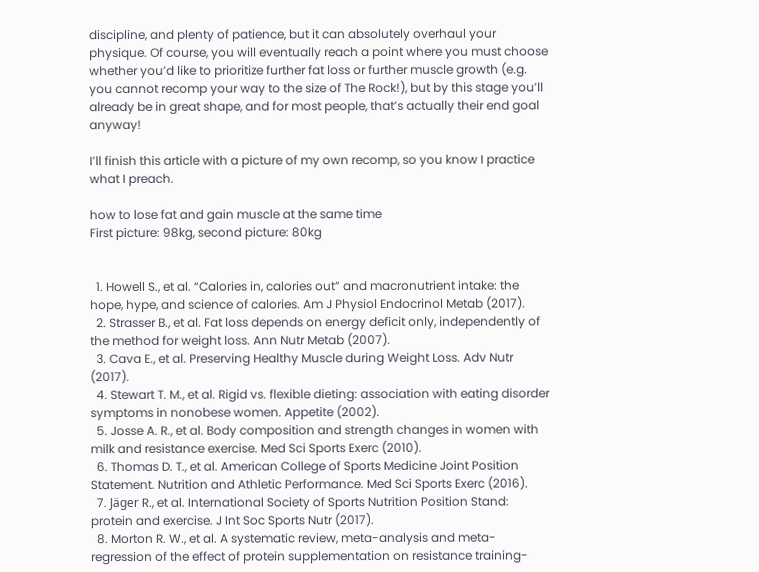discipline, and plenty of patience, but it can absolutely overhaul your physique. Of course, you will eventually reach a point where you must choose whether you’d like to prioritize further fat loss or further muscle growth (e.g. you cannot recomp your way to the size of The Rock!), but by this stage you’ll already be in great shape, and for most people, that’s actually their end goal anyway!

I’ll finish this article with a picture of my own recomp, so you know I practice what I preach.

how to lose fat and gain muscle at the same time
First picture: 98kg, second picture: 80kg


  1. Howell S., et al. “Calories in, calories out” and macronutrient intake: the hope, hype, and science of calories. Am J Physiol Endocrinol Metab (2017).
  2. Strasser B., et al. Fat loss depends on energy deficit only, independently of the method for weight loss. Ann Nutr Metab (2007).
  3. Cava E., et al. Preserving Healthy Muscle during Weight Loss. Adv Nutr (2017).
  4. Stewart T. M., et al. Rigid vs. flexible dieting: association with eating disorder symptoms in nonobese women. Appetite (2002).
  5. Josse A. R., et al. Body composition and strength changes in women with milk and resistance exercise. Med Sci Sports Exerc (2010).
  6. Thomas D. T., et al. American College of Sports Medicine Joint Position Statement. Nutrition and Athletic Performance. Med Sci Sports Exerc (2016).
  7. Jäger R., et al. International Society of Sports Nutrition Position Stand: protein and exercise. J Int Soc Sports Nutr (2017).
  8. Morton R. W., et al. A systematic review, meta-analysis and meta-regression of the effect of protein supplementation on resistance training-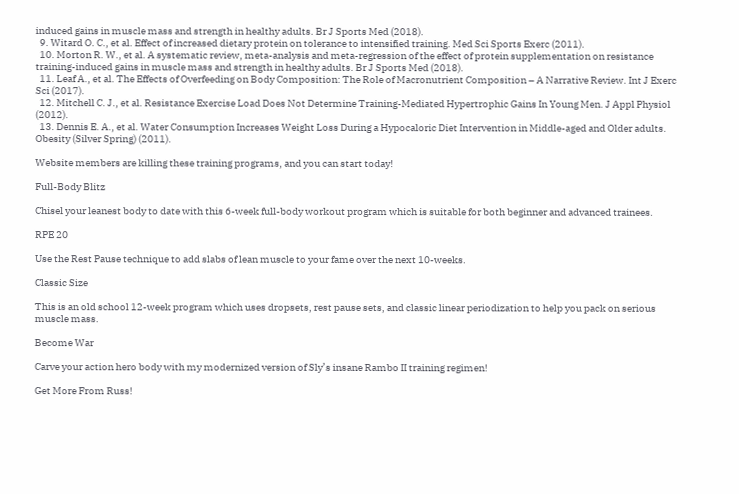induced gains in muscle mass and strength in healthy adults. Br J Sports Med (2018).
  9. Witard O. C., et al. Effect of increased dietary protein on tolerance to intensified training. Med Sci Sports Exerc (2011).
  10. Morton R. W., et al. A systematic review, meta-analysis and meta-regression of the effect of protein supplementation on resistance training-induced gains in muscle mass and strength in healthy adults. Br J Sports Med (2018).
  11. Leaf A., et al. The Effects of Overfeeding on Body Composition: The Role of Macronutrient Composition – A Narrative Review. Int J Exerc Sci (2017).
  12. Mitchell C. J., et al. Resistance Exercise Load Does Not Determine Training-Mediated Hypertrophic Gains In Young Men. J Appl Physiol (2012).
  13. Dennis E. A., et al. Water Consumption Increases Weight Loss During a Hypocaloric Diet Intervention in Middle-aged and Older adults. Obesity (Silver Spring) (2011).

Website members are killing these training programs, and you can start today!

Full-Body Blitz

Chisel your leanest body to date with this 6-week full-body workout program which is suitable for both beginner and advanced trainees.

RPE 20

Use the Rest Pause technique to add slabs of lean muscle to your fame over the next 10-weeks.

Classic Size

This is an old school 12-week program which uses dropsets, rest pause sets, and classic linear periodization to help you pack on serious muscle mass.

Become War

Carve your action hero body with my modernized version of Sly’s insane Rambo II training regimen!

Get More From Russ!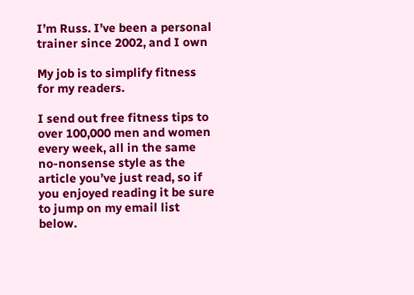I’m Russ. I’ve been a personal trainer since 2002, and I own

My job is to simplify fitness for my readers.

I send out free fitness tips to over 100,000 men and women every week, all in the same no-nonsense style as the article you’ve just read, so if you enjoyed reading it be sure to jump on my email list below.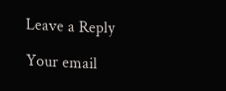Leave a Reply

Your email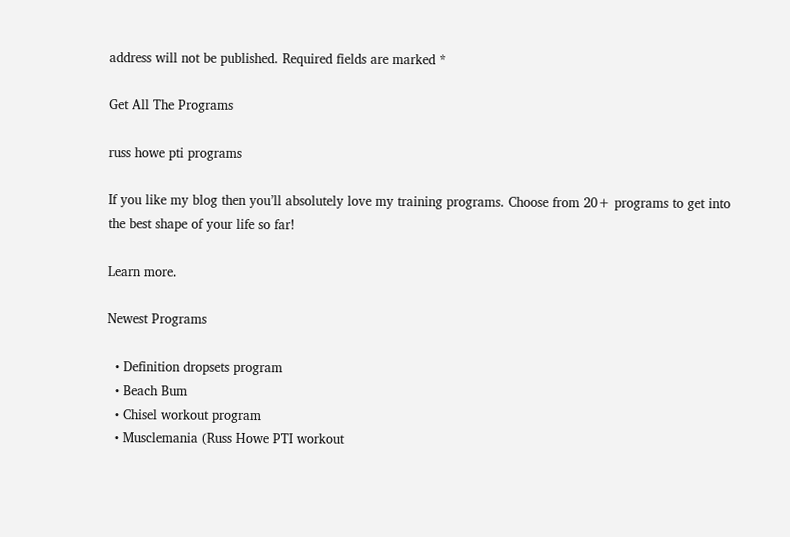address will not be published. Required fields are marked *

Get All The Programs

russ howe pti programs

If you like my blog then you’ll absolutely love my training programs. Choose from 20+ programs to get into the best shape of your life so far!

Learn more.

Newest Programs

  • Definition dropsets program
  • Beach Bum
  • Chisel workout program
  • Musclemania (Russ Howe PTI workout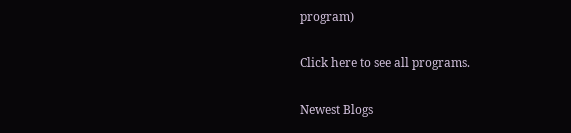program)

Click here to see all programs.

Newest Blogs